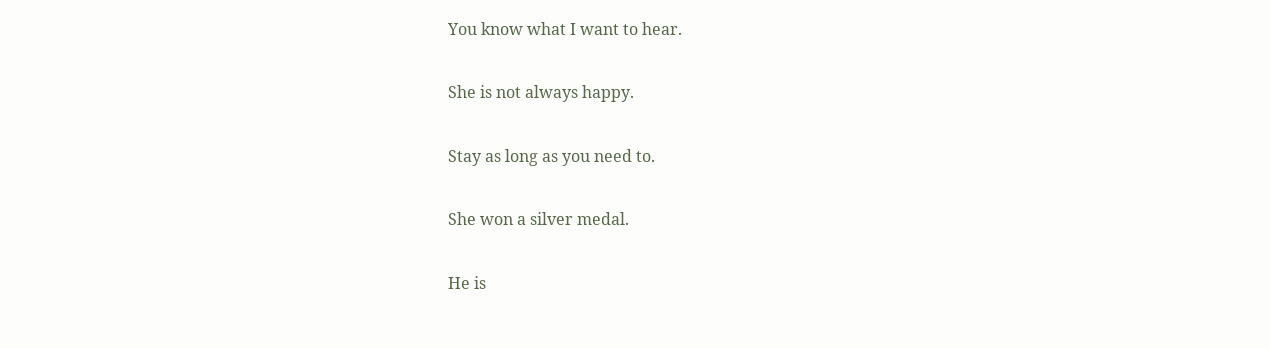You know what I want to hear.

She is not always happy.

Stay as long as you need to.

She won a silver medal.

He is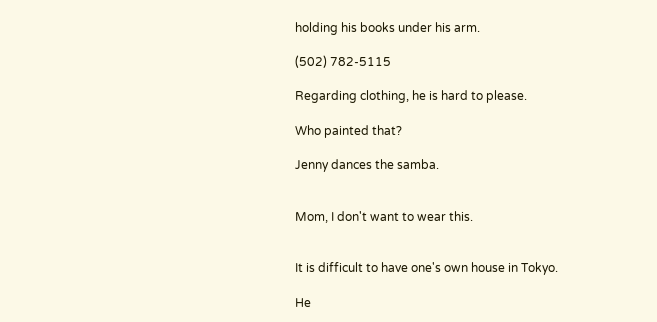holding his books under his arm.

(502) 782-5115

Regarding clothing, he is hard to please.

Who painted that?

Jenny dances the samba.


Mom, I don't want to wear this.


It is difficult to have one's own house in Tokyo.

He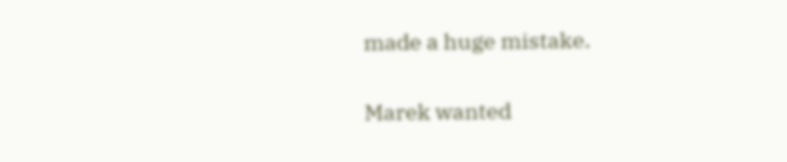made a huge mistake.

Marek wanted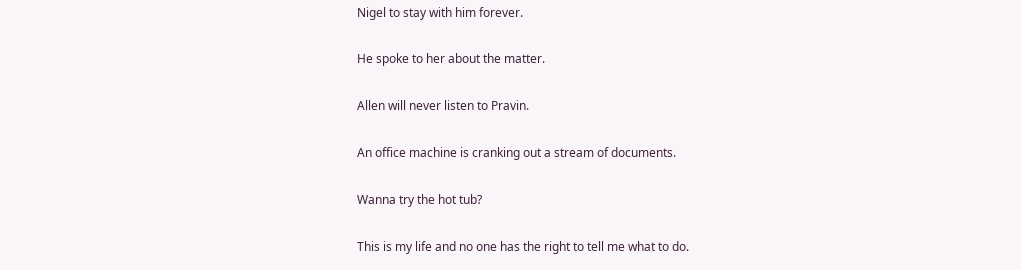Nigel to stay with him forever.

He spoke to her about the matter.

Allen will never listen to Pravin.

An office machine is cranking out a stream of documents.

Wanna try the hot tub?

This is my life and no one has the right to tell me what to do.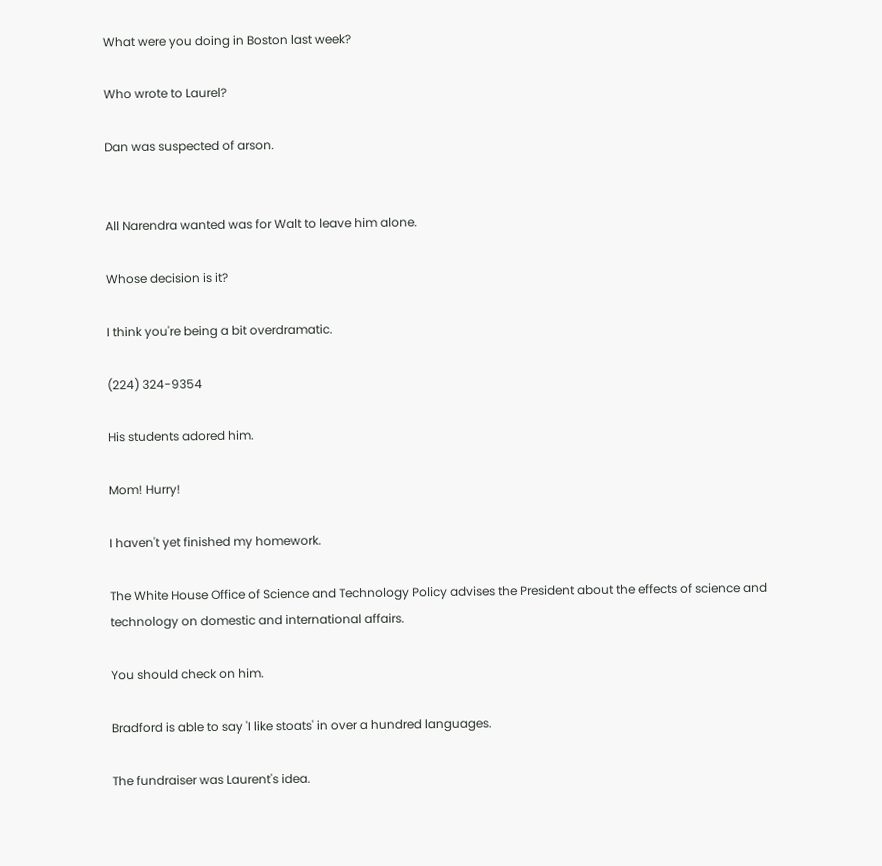What were you doing in Boston last week?

Who wrote to Laurel?

Dan was suspected of arson.


All Narendra wanted was for Walt to leave him alone.

Whose decision is it?

I think you're being a bit overdramatic.

(224) 324-9354

His students adored him.

Mom! Hurry!

I haven't yet finished my homework.

The White House Office of Science and Technology Policy advises the President about the effects of science and technology on domestic and international affairs.

You should check on him.

Bradford is able to say 'I like stoats' in over a hundred languages.

The fundraiser was Laurent's idea.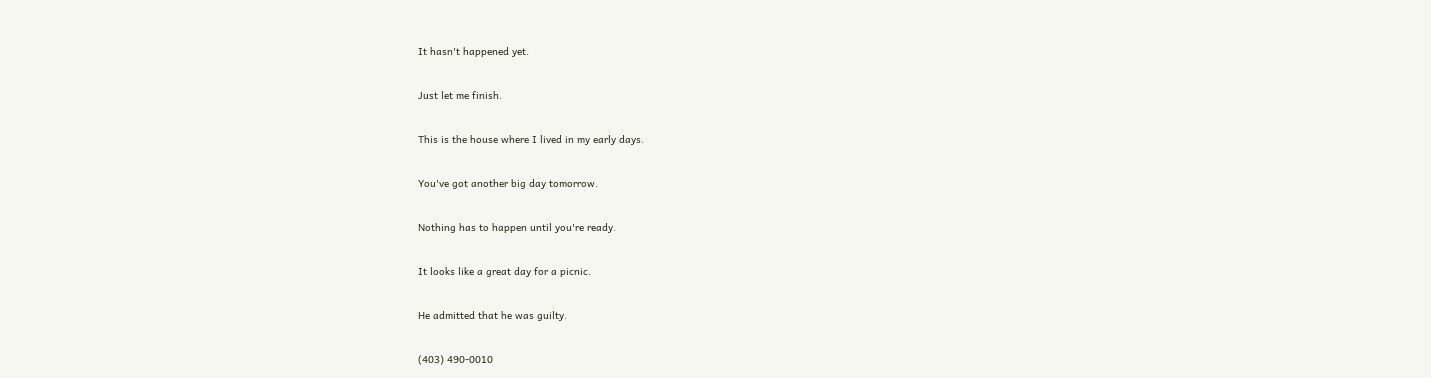It hasn't happened yet.

Just let me finish.

This is the house where I lived in my early days.

You've got another big day tomorrow.

Nothing has to happen until you're ready.

It looks like a great day for a picnic.

He admitted that he was guilty.

(403) 490-0010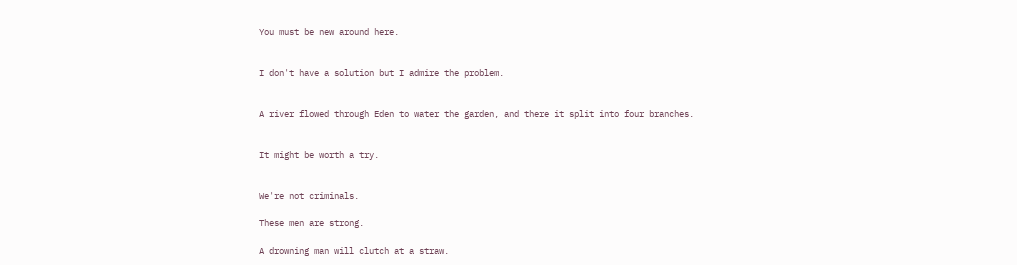You must be new around here.


I don't have a solution but I admire the problem.


A river flowed through Eden to water the garden, and there it split into four branches.


It might be worth a try.


We're not criminals.

These men are strong.

A drowning man will clutch at a straw.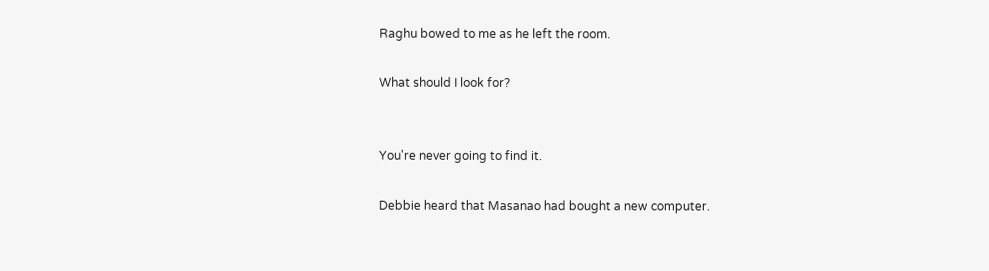Raghu bowed to me as he left the room.

What should I look for?


You're never going to find it.

Debbie heard that Masanao had bought a new computer.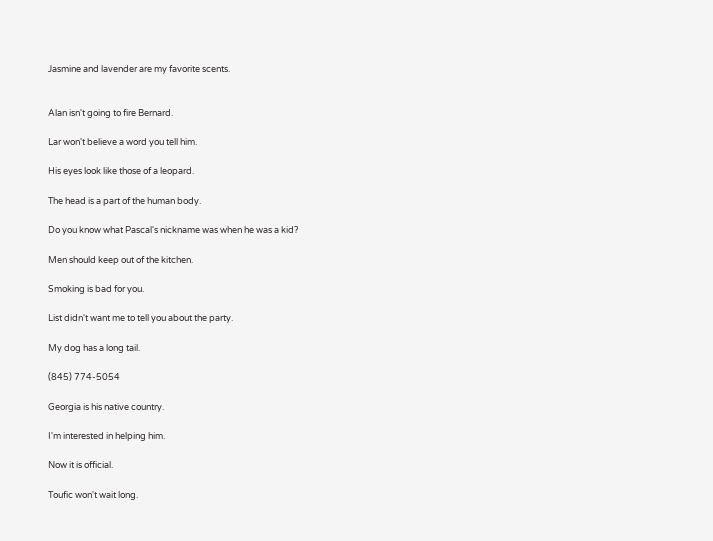Jasmine and lavender are my favorite scents.


Alan isn't going to fire Bernard.

Lar won't believe a word you tell him.

His eyes look like those of a leopard.

The head is a part of the human body.

Do you know what Pascal's nickname was when he was a kid?

Men should keep out of the kitchen.

Smoking is bad for you.

List didn't want me to tell you about the party.

My dog has a long tail.

(845) 774-5054

Georgia is his native country.

I'm interested in helping him.

Now it is official.

Toufic won't wait long.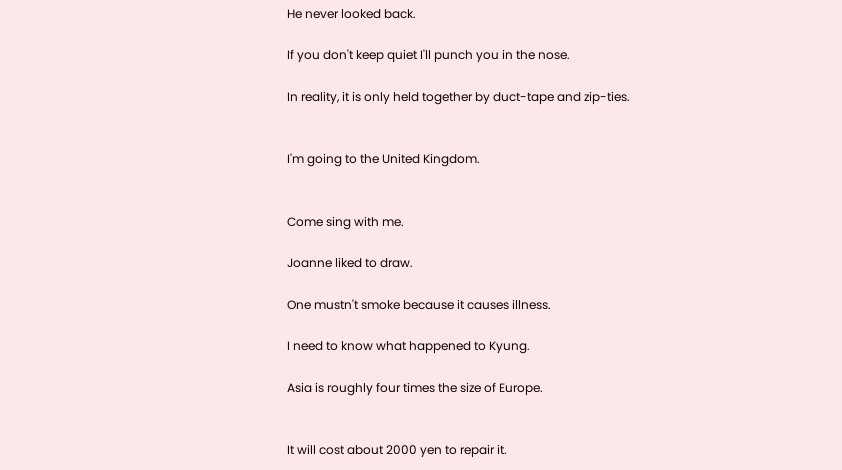He never looked back.

If you don't keep quiet I'll punch you in the nose.

In reality, it is only held together by duct-tape and zip-ties.


I'm going to the United Kingdom.


Come sing with me.

Joanne liked to draw.

One mustn't smoke because it causes illness.

I need to know what happened to Kyung.

Asia is roughly four times the size of Europe.


It will cost about 2000 yen to repair it.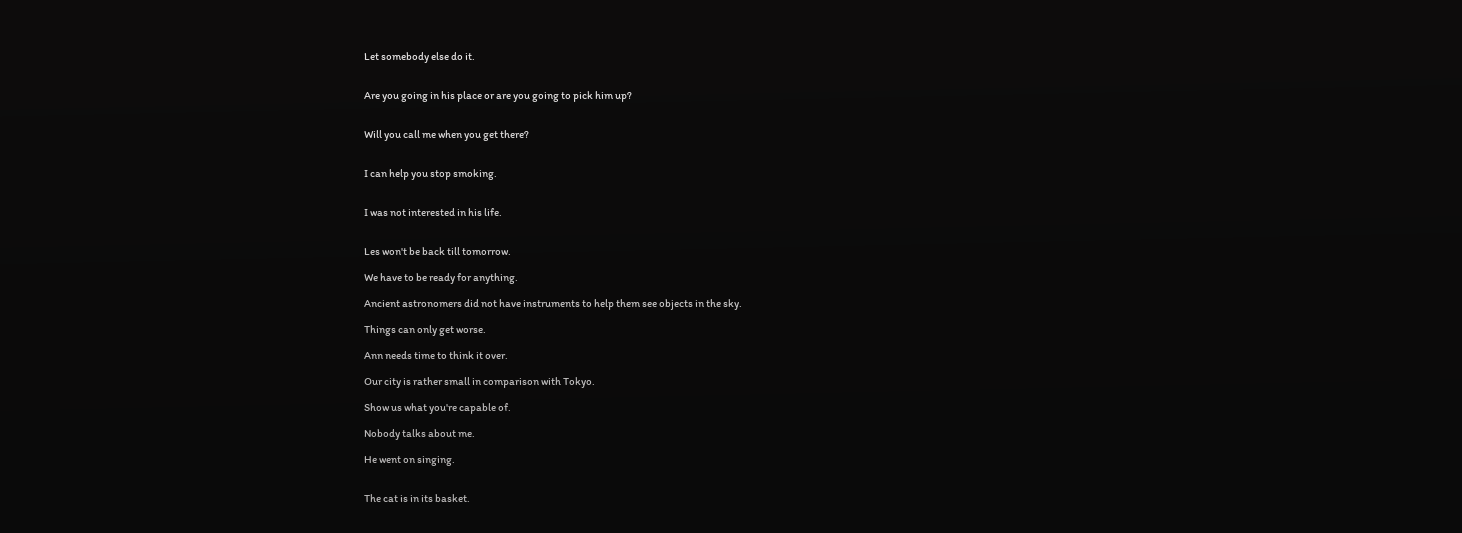Let somebody else do it.


Are you going in his place or are you going to pick him up?


Will you call me when you get there?


I can help you stop smoking.


I was not interested in his life.


Les won't be back till tomorrow.

We have to be ready for anything.

Ancient astronomers did not have instruments to help them see objects in the sky.

Things can only get worse.

Ann needs time to think it over.

Our city is rather small in comparison with Tokyo.

Show us what you're capable of.

Nobody talks about me.

He went on singing.


The cat is in its basket.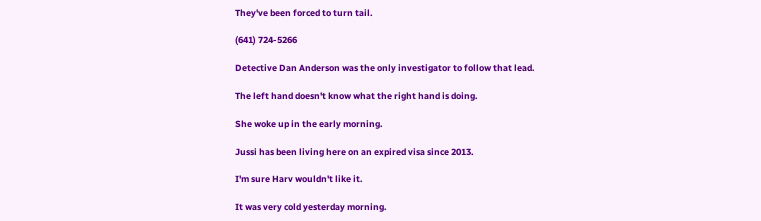They've been forced to turn tail.

(641) 724-5266

Detective Dan Anderson was the only investigator to follow that lead.

The left hand doesn't know what the right hand is doing.

She woke up in the early morning.

Jussi has been living here on an expired visa since 2013.

I'm sure Harv wouldn't like it.

It was very cold yesterday morning.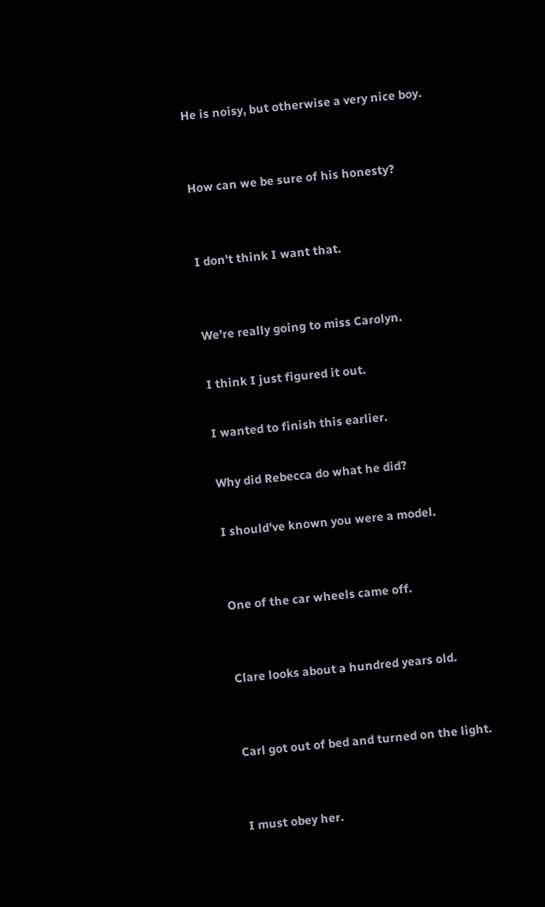He is noisy, but otherwise a very nice boy.


How can we be sure of his honesty?


I don't think I want that.


We're really going to miss Carolyn.

I think I just figured it out.

I wanted to finish this earlier.

Why did Rebecca do what he did?

I should've known you were a model.


One of the car wheels came off.


Clare looks about a hundred years old.


Carl got out of bed and turned on the light.


I must obey her.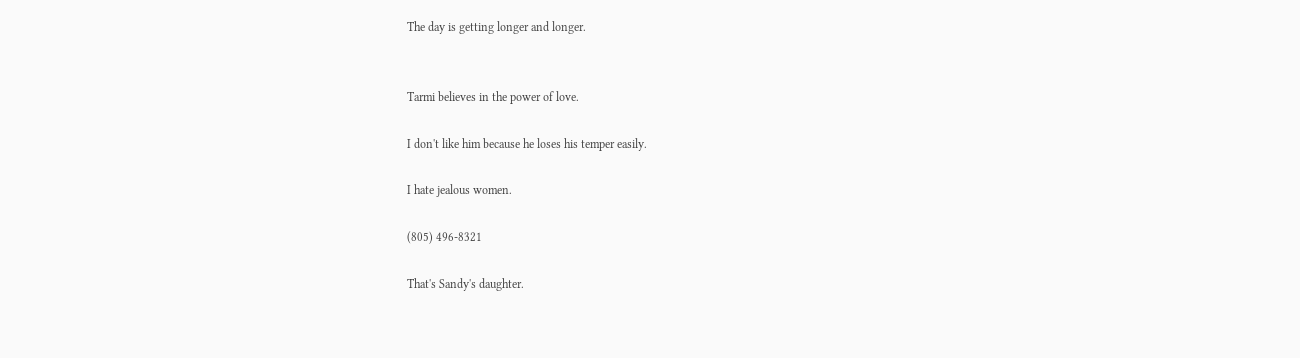The day is getting longer and longer.


Tarmi believes in the power of love.

I don't like him because he loses his temper easily.

I hate jealous women.

(805) 496-8321

That's Sandy's daughter.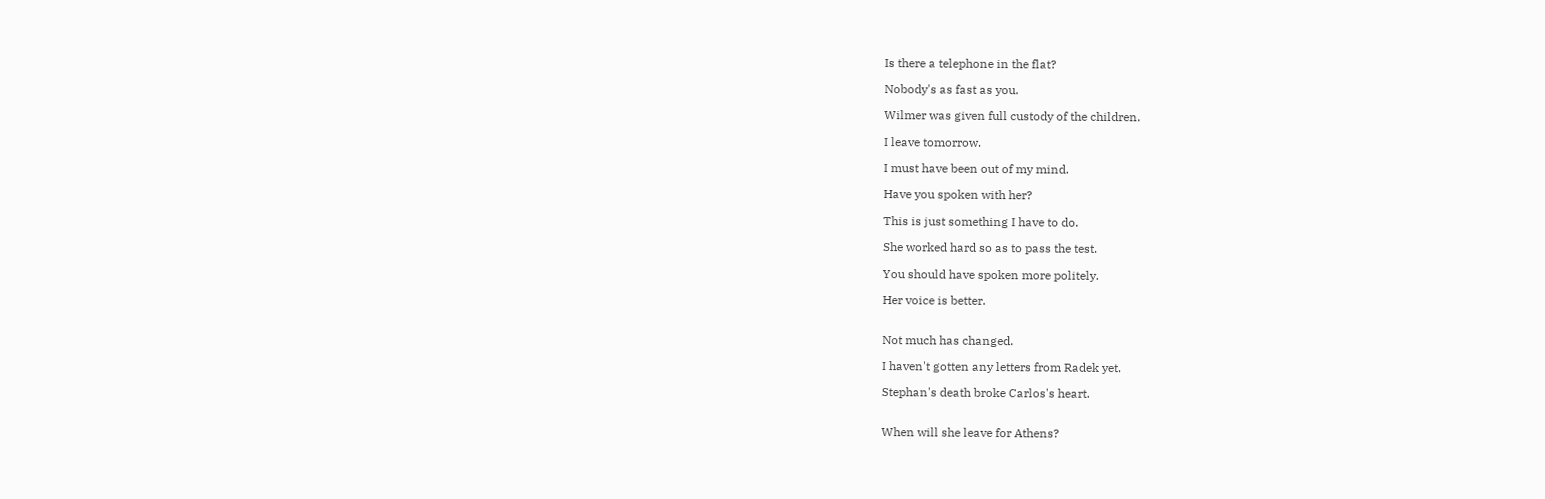Is there a telephone in the flat?

Nobody's as fast as you.

Wilmer was given full custody of the children.

I leave tomorrow.

I must have been out of my mind.

Have you spoken with her?

This is just something I have to do.

She worked hard so as to pass the test.

You should have spoken more politely.

Her voice is better.


Not much has changed.

I haven't gotten any letters from Radek yet.

Stephan's death broke Carlos's heart.


When will she leave for Athens?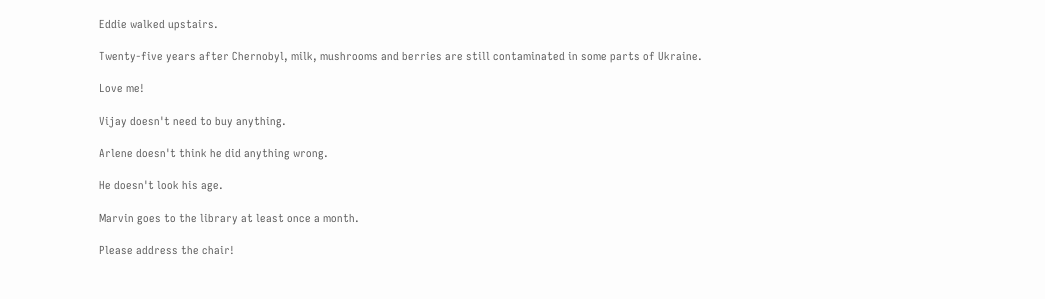Eddie walked upstairs.

Twenty-five years after Chernobyl, milk, mushrooms and berries are still contaminated in some parts of Ukraine.

Love me!

Vijay doesn't need to buy anything.

Arlene doesn't think he did anything wrong.

He doesn't look his age.

Marvin goes to the library at least once a month.

Please address the chair!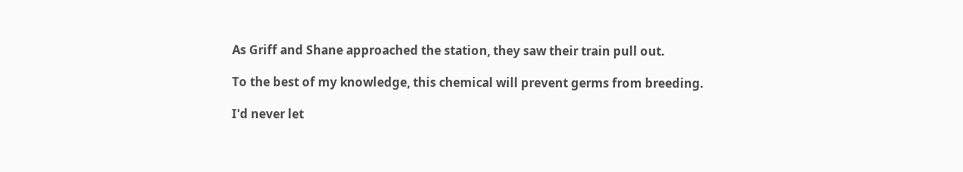As Griff and Shane approached the station, they saw their train pull out.

To the best of my knowledge, this chemical will prevent germs from breeding.

I'd never let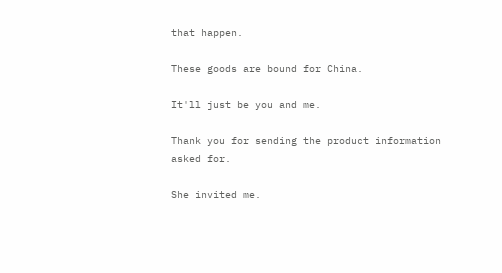that happen.

These goods are bound for China.

It'll just be you and me.

Thank you for sending the product information asked for.

She invited me.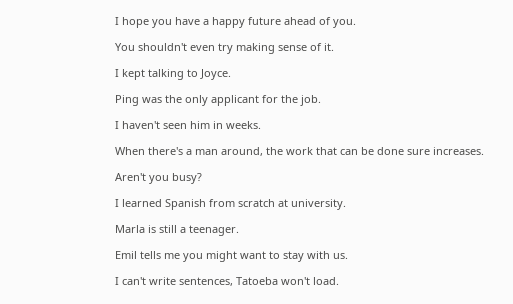I hope you have a happy future ahead of you.

You shouldn't even try making sense of it.

I kept talking to Joyce.

Ping was the only applicant for the job.

I haven't seen him in weeks.

When there's a man around, the work that can be done sure increases.

Aren't you busy?

I learned Spanish from scratch at university.

Marla is still a teenager.

Emil tells me you might want to stay with us.

I can't write sentences, Tatoeba won't load.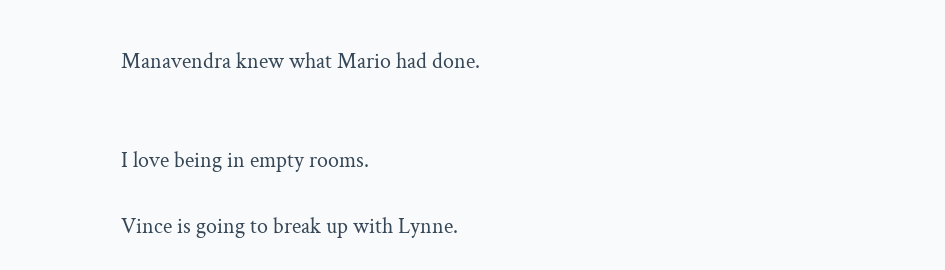Manavendra knew what Mario had done.


I love being in empty rooms.

Vince is going to break up with Lynne.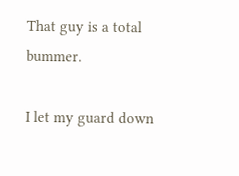That guy is a total bummer.

I let my guard down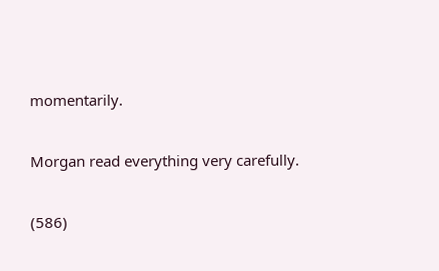momentarily.

Morgan read everything very carefully.

(586)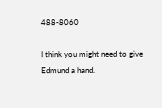488-8060

I think you might need to give Edmund a hand.